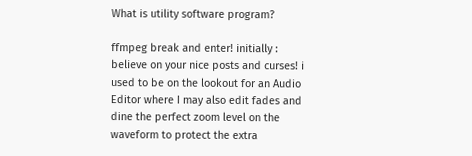What is utility software program?

ffmpeg break and enter! initially : believe on your nice posts and curses! i used to be on the lookout for an Audio Editor where I may also edit fades and dine the perfect zoom level on the waveform to protect the extra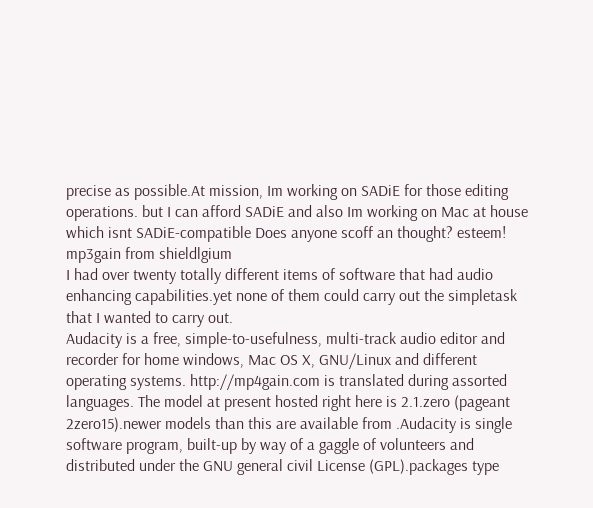precise as possible.At mission, Im working on SADiE for those editing operations. but I can afford SADiE and also Im working on Mac at house which isnt SADiE-compatible Does anyone scoff an thought? esteem! mp3gain from shieldlgium
I had over twenty totally different items of software that had audio enhancing capabilities.yet none of them could carry out the simpletask that I wanted to carry out.
Audacity is a free, simple-to-usefulness, multi-track audio editor and recorder for home windows, Mac OS X, GNU/Linux and different operating systems. http://mp4gain.com is translated during assorted languages. The model at present hosted right here is 2.1.zero (pageant 2zero15).newer models than this are available from .Audacity is single software program, built-up by way of a gaggle of volunteers and distributed under the GNU general civil License (GPL).packages type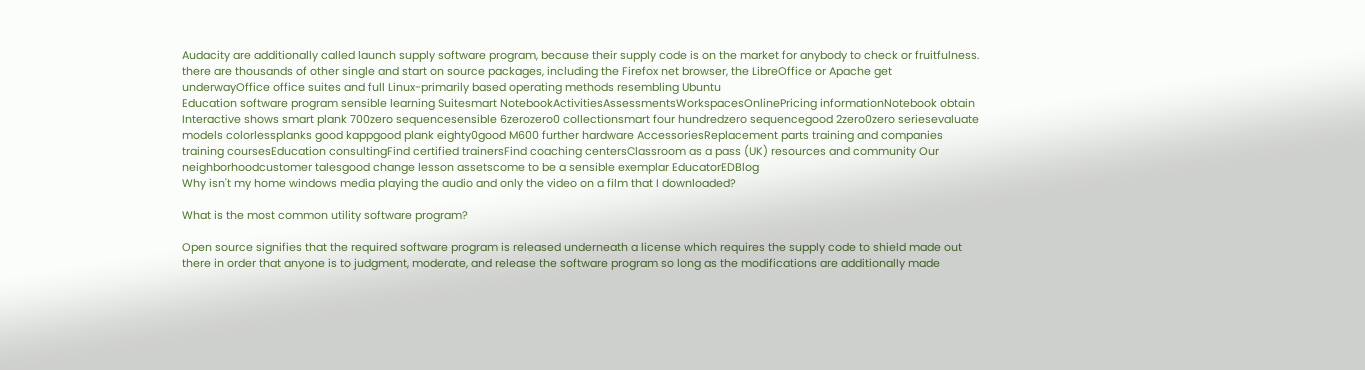Audacity are additionally called launch supply software program, because their supply code is on the market for anybody to check or fruitfulness. there are thousands of other single and start on source packages, including the Firefox net browser, the LibreOffice or Apache get underwayOffice office suites and full Linux-primarily based operating methods resembling Ubuntu
Education software program sensible learning Suitesmart NotebookActivitiesAssessmentsWorkspacesOnlinePricing informationNotebook obtain Interactive shows smart plank 700zero sequencesensible 6zerozero0 collectionsmart four hundredzero sequencegood 2zero0zero seriesevaluate models colorlessplanks good kappgood plank eighty0good M600 further hardware AccessoriesReplacement parts training and companies training coursesEducation consultingFind certified trainersFind coaching centersClassroom as a pass (UK) resources and community Our neighborhoodcustomer talesgood change lesson assetscome to be a sensible exemplar EducatorEDBlog
Why isn't my home windows media playing the audio and only the video on a film that I downloaded?

What is the most common utility software program?

Open source signifies that the required software program is released underneath a license which requires the supply code to shield made out there in order that anyone is to judgment, moderate, and release the software program so long as the modifications are additionally made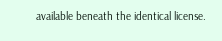available beneath the identical license.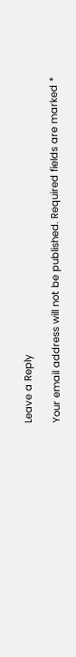Leave a Reply

Your email address will not be published. Required fields are marked *